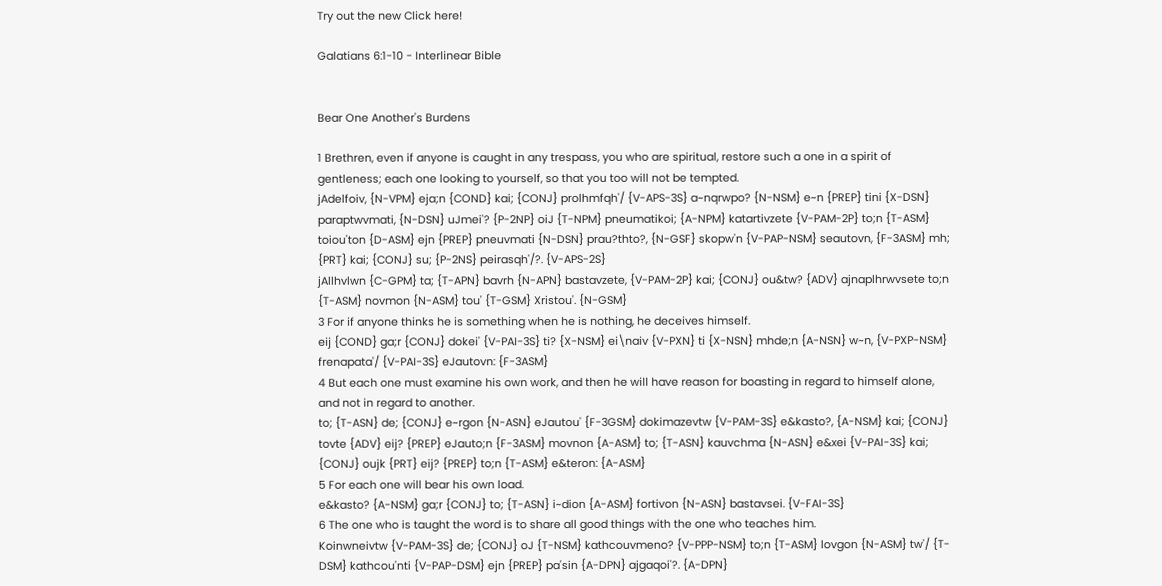Try out the new Click here!

Galatians 6:1-10 - Interlinear Bible


Bear One Another's Burdens

1 Brethren, even if anyone is caught in any trespass, you who are spiritual, restore such a one in a spirit of gentleness; each one looking to yourself, so that you too will not be tempted.
jAdelfoiv, {N-VPM} eja;n {COND} kai; {CONJ} prolhmfqh'/ {V-APS-3S} a~nqrwpo? {N-NSM} e~n {PREP} tini {X-DSN} paraptwvmati, {N-DSN} uJmei'? {P-2NP} oiJ {T-NPM} pneumatikoi; {A-NPM} katartivzete {V-PAM-2P} to;n {T-ASM} toiou'ton {D-ASM} ejn {PREP} pneuvmati {N-DSN} prau?thto?, {N-GSF} skopw'n {V-PAP-NSM} seautovn, {F-3ASM} mh; {PRT} kai; {CONJ} su; {P-2NS} peirasqh'/?. {V-APS-2S}
jAllhvlwn {C-GPM} ta; {T-APN} bavrh {N-APN} bastavzete, {V-PAM-2P} kai; {CONJ} ou&tw? {ADV} ajnaplhrwvsete to;n {T-ASM} novmon {N-ASM} tou' {T-GSM} Xristou'. {N-GSM}
3 For if anyone thinks he is something when he is nothing, he deceives himself.
eij {COND} ga;r {CONJ} dokei' {V-PAI-3S} ti? {X-NSM} ei\naiv {V-PXN} ti {X-NSN} mhde;n {A-NSN} w~n, {V-PXP-NSM} frenapata'/ {V-PAI-3S} eJautovn: {F-3ASM}
4 But each one must examine his own work, and then he will have reason for boasting in regard to himself alone, and not in regard to another.
to; {T-ASN} de; {CONJ} e~rgon {N-ASN} eJautou' {F-3GSM} dokimazevtw {V-PAM-3S} e&kasto?, {A-NSM} kai; {CONJ} tovte {ADV} eij? {PREP} eJauto;n {F-3ASM} movnon {A-ASM} to; {T-ASN} kauvchma {N-ASN} e&xei {V-PAI-3S} kai; {CONJ} oujk {PRT} eij? {PREP} to;n {T-ASM} e&teron: {A-ASM}
5 For each one will bear his own load.
e&kasto? {A-NSM} ga;r {CONJ} to; {T-ASN} i~dion {A-ASM} fortivon {N-ASN} bastavsei. {V-FAI-3S}
6 The one who is taught the word is to share all good things with the one who teaches him.
Koinwneivtw {V-PAM-3S} de; {CONJ} oJ {T-NSM} kathcouvmeno? {V-PPP-NSM} to;n {T-ASM} lovgon {N-ASM} tw'/ {T-DSM} kathcou'nti {V-PAP-DSM} ejn {PREP} pa'sin {A-DPN} ajgaqoi'?. {A-DPN}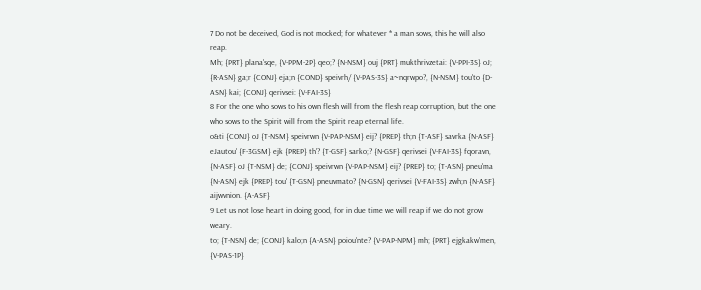7 Do not be deceived, God is not mocked; for whatever * a man sows, this he will also reap.
Mh; {PRT} plana'sqe, {V-PPM-2P} qeo;? {N-NSM} ouj {PRT} mukthrivzetai: {V-PPI-3S} oJ; {R-ASN} ga;r {CONJ} eja;n {COND} speivrh/ {V-PAS-3S} a~nqrwpo?, {N-NSM} tou'to {D-ASN} kai; {CONJ} qerivsei: {V-FAI-3S}
8 For the one who sows to his own flesh will from the flesh reap corruption, but the one who sows to the Spirit will from the Spirit reap eternal life.
o&ti {CONJ} oJ {T-NSM} speivrwn {V-PAP-NSM} eij? {PREP} th;n {T-ASF} savrka {N-ASF} eJautou' {F-3GSM} ejk {PREP} th'? {T-GSF} sarko;? {N-GSF} qerivsei {V-FAI-3S} fqoravn, {N-ASF} oJ {T-NSM} de; {CONJ} speivrwn {V-PAP-NSM} eij? {PREP} to; {T-ASN} pneu'ma {N-ASN} ejk {PREP} tou' {T-GSN} pneuvmato? {N-GSN} qerivsei {V-FAI-3S} zwh;n {N-ASF} aijwvnion. {A-ASF}
9 Let us not lose heart in doing good, for in due time we will reap if we do not grow weary.
to; {T-NSN} de; {CONJ} kalo;n {A-ASN} poiou'nte? {V-PAP-NPM} mh; {PRT} ejgkakw'men, {V-PAS-1P}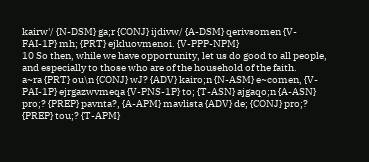kairw'/ {N-DSM} ga;r {CONJ} ijdivw/ {A-DSM} qerivsomen {V-FAI-1P} mh; {PRT} ejkluovmenoi. {V-PPP-NPM}
10 So then, while we have opportunity, let us do good to all people, and especially to those who are of the household of the faith.
a~ra {PRT} ou\n {CONJ} wJ? {ADV} kairo;n {N-ASM} e~comen, {V-PAI-1P} ejrgazwvmeqa {V-PNS-1P} to; {T-ASN} ajgaqo;n {A-ASN} pro;? {PREP} pavnta?, {A-APM} mavlista {ADV} de; {CONJ} pro;? {PREP} tou;? {T-APM}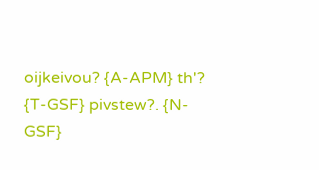oijkeivou? {A-APM} th'? {T-GSF} pivstew?. {N-GSF}